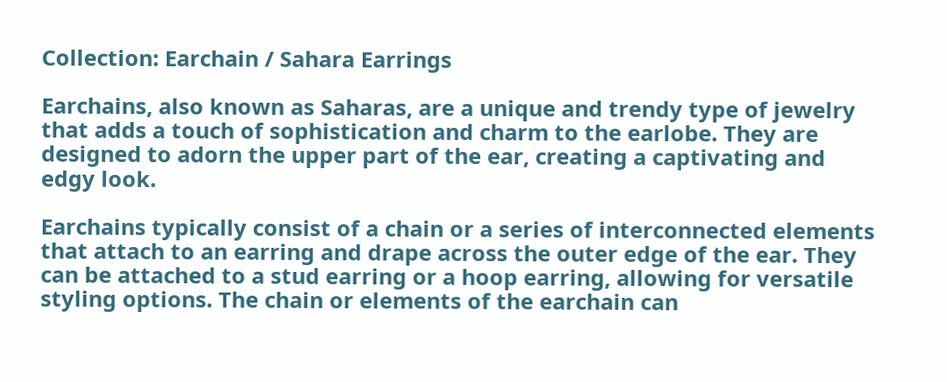Collection: Earchain / Sahara Earrings

Earchains, also known as Saharas, are a unique and trendy type of jewelry that adds a touch of sophistication and charm to the earlobe. They are designed to adorn the upper part of the ear, creating a captivating and edgy look.

Earchains typically consist of a chain or a series of interconnected elements that attach to an earring and drape across the outer edge of the ear. They can be attached to a stud earring or a hoop earring, allowing for versatile styling options. The chain or elements of the earchain can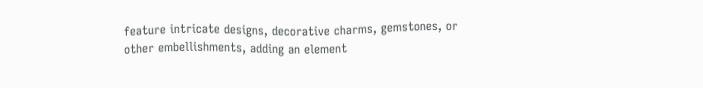feature intricate designs, decorative charms, gemstones, or other embellishments, adding an element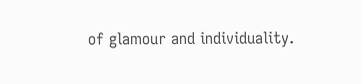of glamour and individuality.